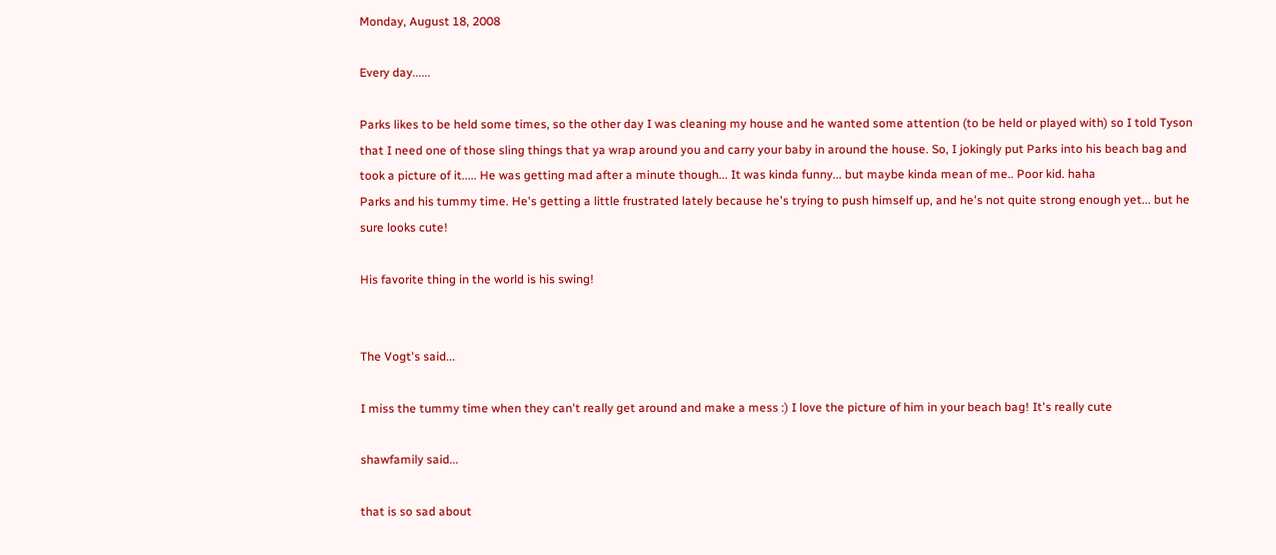Monday, August 18, 2008

Every day......

Parks likes to be held some times, so the other day I was cleaning my house and he wanted some attention (to be held or played with) so I told Tyson that I need one of those sling things that ya wrap around you and carry your baby in around the house. So, I jokingly put Parks into his beach bag and took a picture of it..... He was getting mad after a minute though... It was kinda funny... but maybe kinda mean of me.. Poor kid. haha
Parks and his tummy time. He's getting a little frustrated lately because he's trying to push himself up, and he's not quite strong enough yet... but he sure looks cute!

His favorite thing in the world is his swing!


The Vogt's said...

I miss the tummy time when they can't really get around and make a mess :) I love the picture of him in your beach bag! It's really cute

shawfamily said...

that is so sad about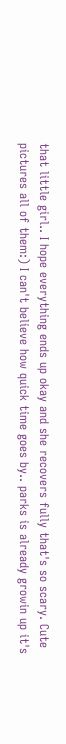that little girl.. I hope everything ends up okay and she recovers fully that's so scary. Cute pictures all of them:) I can't believe how quick time goes by.. parks is already growin up it's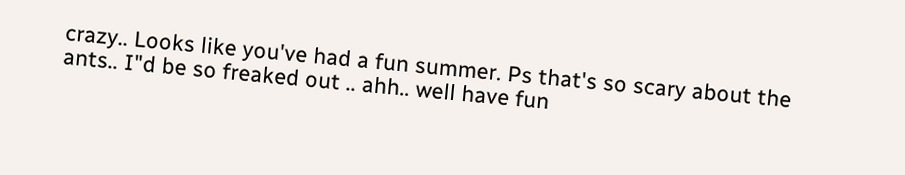crazy.. Looks like you've had a fun summer. Ps that's so scary about the ants.. I"d be so freaked out .. ahh.. well have fun